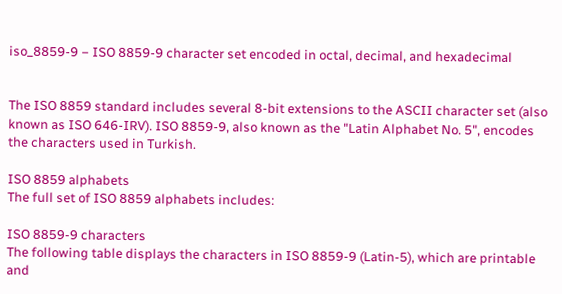iso_8859-9 − ISO 8859-9 character set encoded in octal, decimal, and hexadecimal


The ISO 8859 standard includes several 8-bit extensions to the ASCII character set (also known as ISO 646-IRV). ISO 8859-9, also known as the "Latin Alphabet No. 5", encodes the characters used in Turkish.

ISO 8859 alphabets
The full set of ISO 8859 alphabets includes:

ISO 8859-9 characters
The following table displays the characters in ISO 8859-9 (Latin-5), which are printable and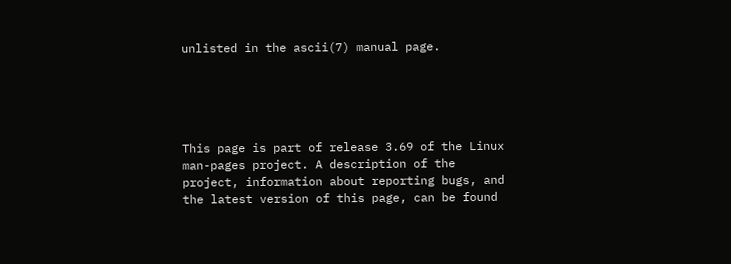unlisted in the ascii(7) manual page.





This page is part of release 3.69 of the Linux man-pages project. A description of the project, information about reporting bugs, and the latest version of this page, can be found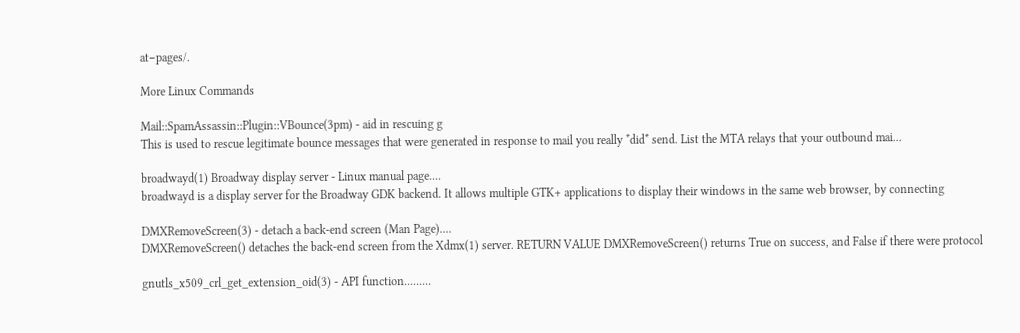at−pages/.

More Linux Commands

Mail::SpamAssassin::Plugin::VBounce(3pm) - aid in rescuing g
This is used to rescue legitimate bounce messages that were generated in response to mail you really *did* send. List the MTA relays that your outbound mai...

broadwayd(1) Broadway display server - Linux manual page....
broadwayd is a display server for the Broadway GDK backend. It allows multiple GTK+ applications to display their windows in the same web browser, by connecting

DMXRemoveScreen(3) - detach a back-end screen (Man Page)....
DMXRemoveScreen() detaches the back-end screen from the Xdmx(1) server. RETURN VALUE DMXRemoveScreen() returns True on success, and False if there were protocol

gnutls_x509_crl_get_extension_oid(3) - API function.........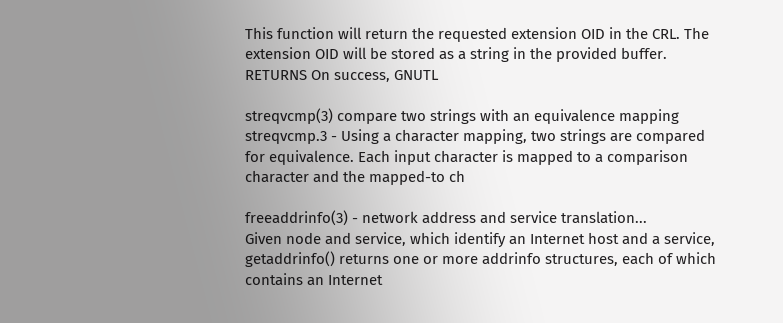This function will return the requested extension OID in the CRL. The extension OID will be stored as a string in the provided buffer. RETURNS On success, GNUTL

streqvcmp(3) compare two strings with an equivalence mapping
streqvcmp.3 - Using a character mapping, two strings are compared for equivalence. Each input character is mapped to a comparison character and the mapped-to ch

freeaddrinfo(3) - network address and service translation...
Given node and service, which identify an Internet host and a service, getaddrinfo() returns one or more addrinfo structures, each of which contains an Internet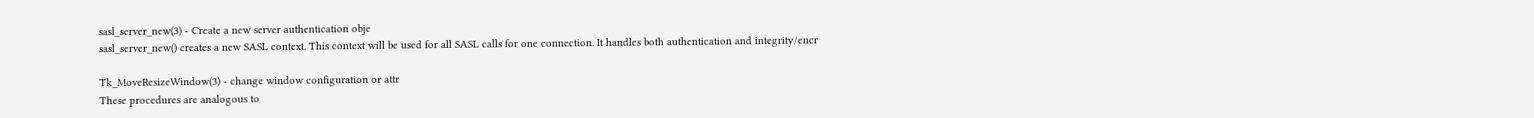sasl_server_new(3) - Create a new server authentication obje
sasl_server_new() creates a new SASL context. This context will be used for all SASL calls for one connection. It handles both authentication and integrity/encr

Tk_MoveResizeWindow(3) - change window configuration or attr
These procedures are analogous to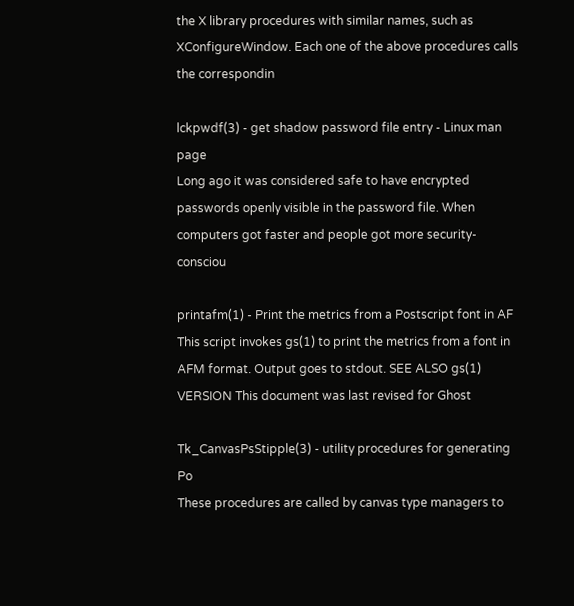the X library procedures with similar names, such as XConfigureWindow. Each one of the above procedures calls the correspondin

lckpwdf(3) - get shadow password file entry - Linux man page
Long ago it was considered safe to have encrypted passwords openly visible in the password file. When computers got faster and people got more security-consciou

printafm(1) - Print the metrics from a Postscript font in AF
This script invokes gs(1) to print the metrics from a font in AFM format. Output goes to stdout. SEE ALSO gs(1) VERSION This document was last revised for Ghost

Tk_CanvasPsStipple(3) - utility procedures for generating Po
These procedures are called by canvas type managers to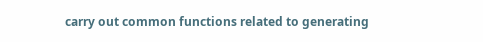carry out common functions related to generating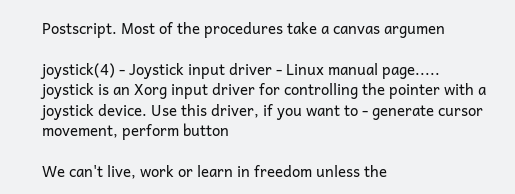Postscript. Most of the procedures take a canvas argumen

joystick(4) - Joystick input driver - Linux manual page.....
joystick is an Xorg input driver for controlling the pointer with a joystick device. Use this driver, if you want to - generate cursor movement, perform button

We can't live, work or learn in freedom unless the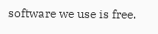software we use is free.